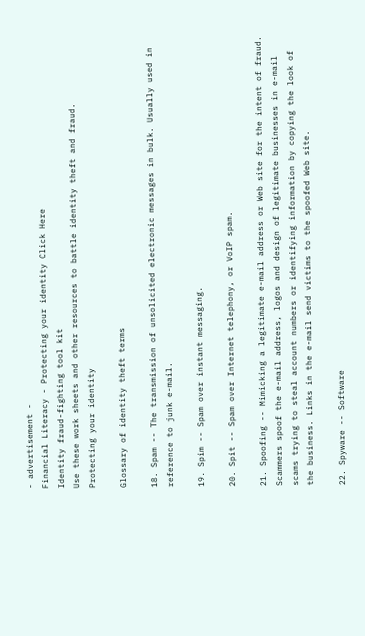- advertisement -
Financial Literacy - Protecting your identity Click Here
Identity fraud-fighting tool kit
Use these work sheets and other resources to battle identity theft and fraud.
Protecting your identity

Glossary of identity theft terms

18. Spam -- The transmission of unsolicited electronic messages in bulk. Usually used in reference to junk e-mail.

19. Spim -- Spam over instant messaging.

20. Spit -- Spam over Internet telephony, or VoIP spam.

21. Spoofing -- Mimicking a legitimate e-mail address or Web site for the intent of fraud. Scammers spoof the e-mail address, logos and design of legitimate businesses in e-mail scams trying to steal account numbers or identifying information by copying the look of the business. Links in the e-mail send victims to the spoofed Web site.

22. Spyware -- Software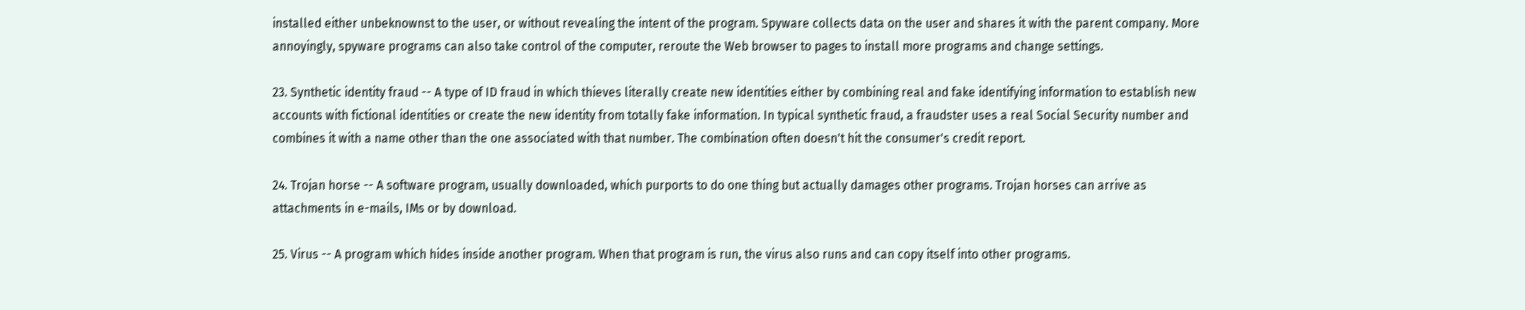installed either unbeknownst to the user, or without revealing the intent of the program. Spyware collects data on the user and shares it with the parent company. More annoyingly, spyware programs can also take control of the computer, reroute the Web browser to pages to install more programs and change settings.

23. Synthetic identity fraud -- A type of ID fraud in which thieves literally create new identities either by combining real and fake identifying information to establish new accounts with fictional identities or create the new identity from totally fake information. In typical synthetic fraud, a fraudster uses a real Social Security number and combines it with a name other than the one associated with that number. The combination often doesn't hit the consumer's credit report.

24. Trojan horse -- A software program, usually downloaded, which purports to do one thing but actually damages other programs. Trojan horses can arrive as attachments in e-mails, IMs or by download.

25. Virus -- A program which hides inside another program. When that program is run, the virus also runs and can copy itself into other programs.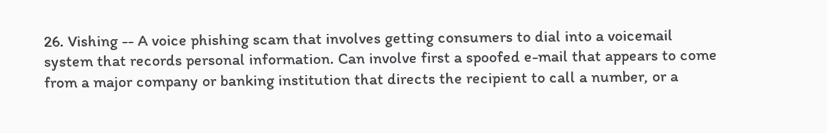26. Vishing -- A voice phishing scam that involves getting consumers to dial into a voicemail system that records personal information. Can involve first a spoofed e-mail that appears to come from a major company or banking institution that directs the recipient to call a number, or a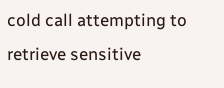cold call attempting to retrieve sensitive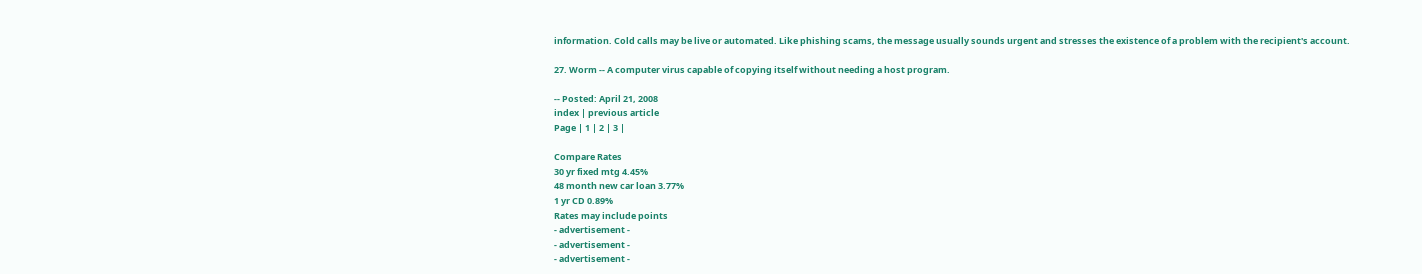information. Cold calls may be live or automated. Like phishing scams, the message usually sounds urgent and stresses the existence of a problem with the recipient's account.

27. Worm -- A computer virus capable of copying itself without needing a host program.

-- Posted: April 21, 2008
index | previous article
Page | 1 | 2 | 3 |

Compare Rates
30 yr fixed mtg 4.45%
48 month new car loan 3.77%
1 yr CD 0.89%
Rates may include points
- advertisement -
- advertisement -
- advertisement -